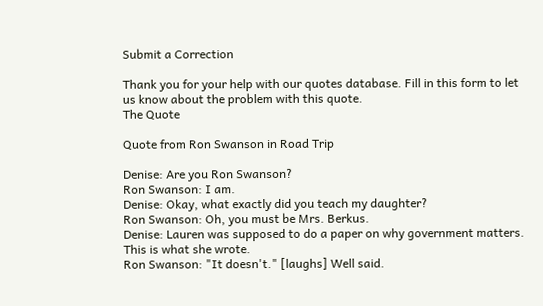Submit a Correction

Thank you for your help with our quotes database. Fill in this form to let us know about the problem with this quote.
The Quote

Quote from Ron Swanson in Road Trip

Denise: Are you Ron Swanson?
Ron Swanson: I am.
Denise: Okay, what exactly did you teach my daughter?
Ron Swanson: Oh, you must be Mrs. Berkus.
Denise: Lauren was supposed to do a paper on why government matters. This is what she wrote.
Ron Swanson: "It doesn't." [laughs] Well said.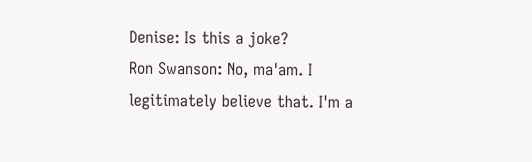Denise: Is this a joke?
Ron Swanson: No, ma'am. I legitimately believe that. I'm a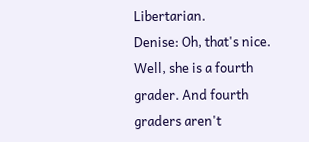Libertarian.
Denise: Oh, that's nice. Well, she is a fourth grader. And fourth graders aren't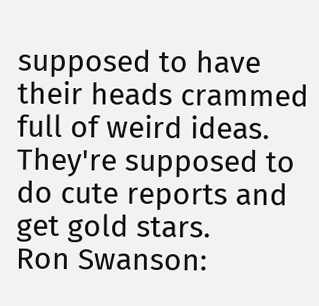supposed to have their heads crammed full of weird ideas. They're supposed to do cute reports and get gold stars.
Ron Swanson: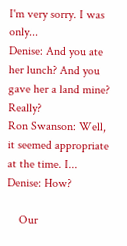I'm very sorry. I was only...
Denise: And you ate her lunch? And you gave her a land mine? Really?
Ron Swanson: Well, it seemed appropriate at the time. I...
Denise: How?

    Our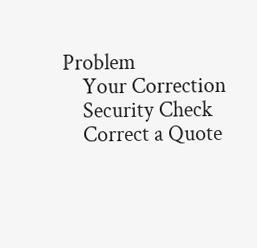Problem
    Your Correction
    Security Check
    Correct a Quote